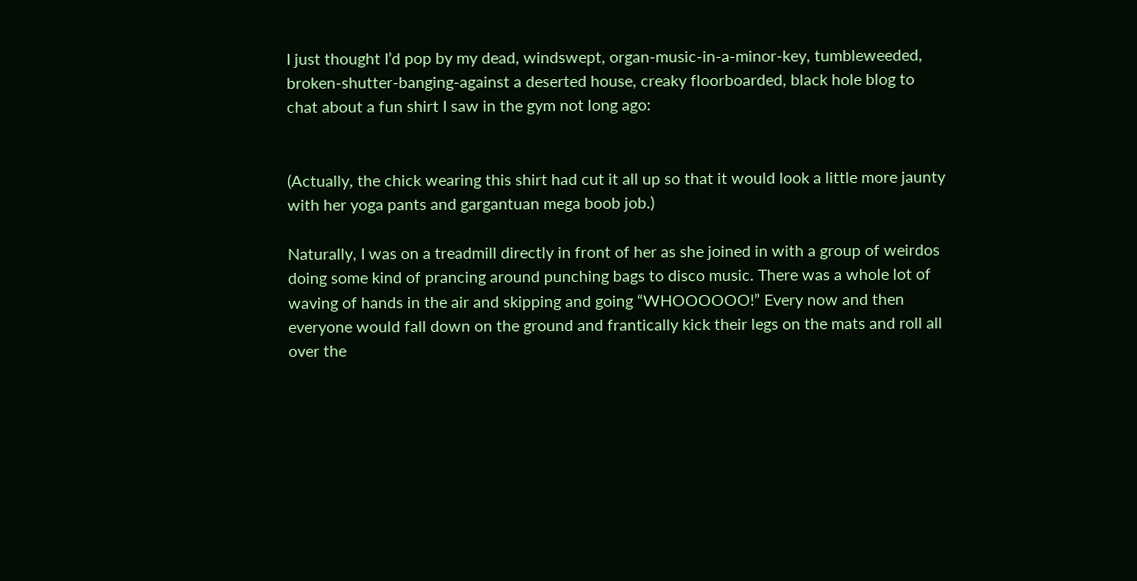I just thought I’d pop by my dead, windswept, organ-music-in-a-minor-key, tumbleweeded, broken-shutter-banging-against a deserted house, creaky floorboarded, black hole blog to chat about a fun shirt I saw in the gym not long ago:


(Actually, the chick wearing this shirt had cut it all up so that it would look a little more jaunty with her yoga pants and gargantuan mega boob job.)

Naturally, I was on a treadmill directly in front of her as she joined in with a group of weirdos doing some kind of prancing around punching bags to disco music. There was a whole lot of waving of hands in the air and skipping and going “WHOOOOOO!” Every now and then everyone would fall down on the ground and frantically kick their legs on the mats and roll all over the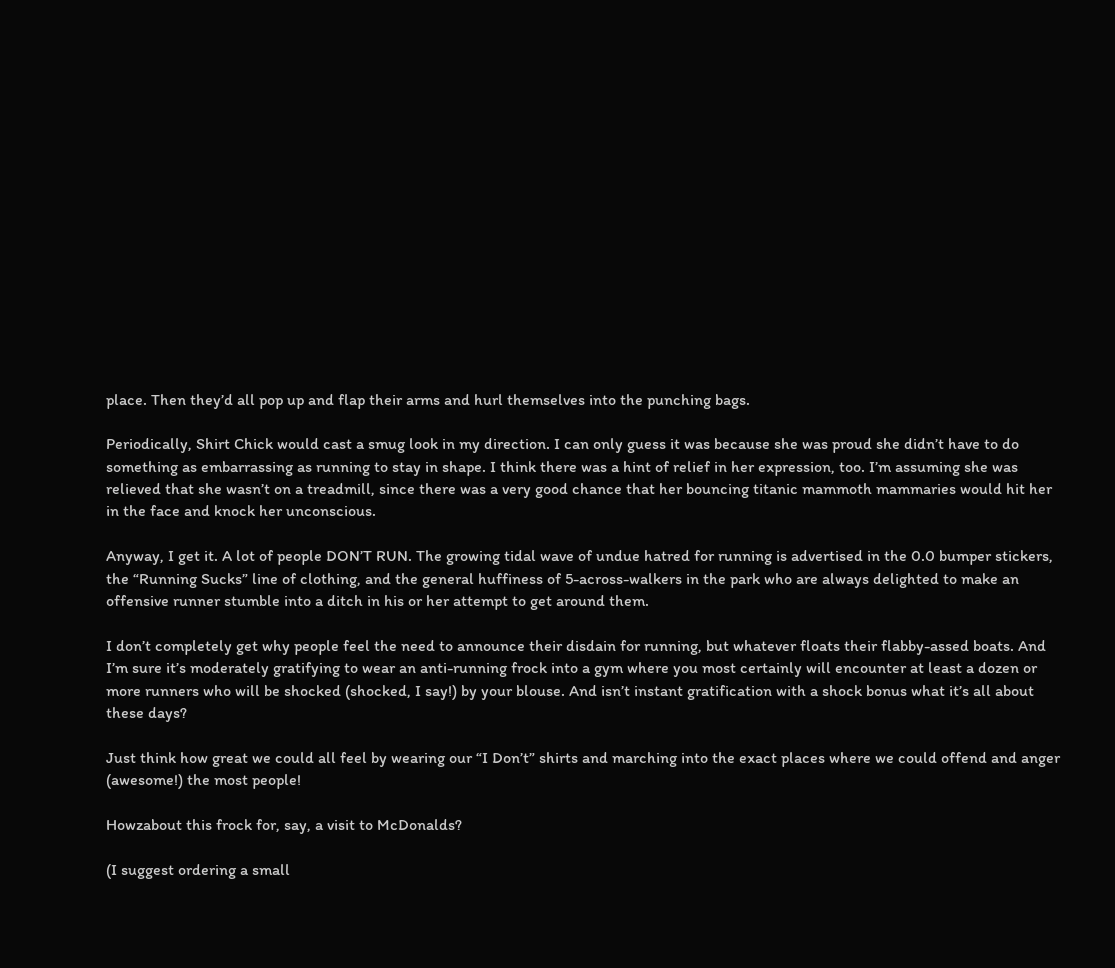place. Then they’d all pop up and flap their arms and hurl themselves into the punching bags.

Periodically, Shirt Chick would cast a smug look in my direction. I can only guess it was because she was proud she didn’t have to do something as embarrassing as running to stay in shape. I think there was a hint of relief in her expression, too. I’m assuming she was relieved that she wasn’t on a treadmill, since there was a very good chance that her bouncing titanic mammoth mammaries would hit her in the face and knock her unconscious.

Anyway, I get it. A lot of people DON’T RUN. The growing tidal wave of undue hatred for running is advertised in the 0.0 bumper stickers, the “Running Sucks” line of clothing, and the general huffiness of 5-across-walkers in the park who are always delighted to make an offensive runner stumble into a ditch in his or her attempt to get around them.

I don’t completely get why people feel the need to announce their disdain for running, but whatever floats their flabby-assed boats. And I’m sure it’s moderately gratifying to wear an anti-running frock into a gym where you most certainly will encounter at least a dozen or more runners who will be shocked (shocked, I say!) by your blouse. And isn’t instant gratification with a shock bonus what it’s all about these days?

Just think how great we could all feel by wearing our “I Don’t” shirts and marching into the exact places where we could offend and anger (awesome!) the most people!

Howzabout this frock for, say, a visit to McDonalds?

(I suggest ordering a small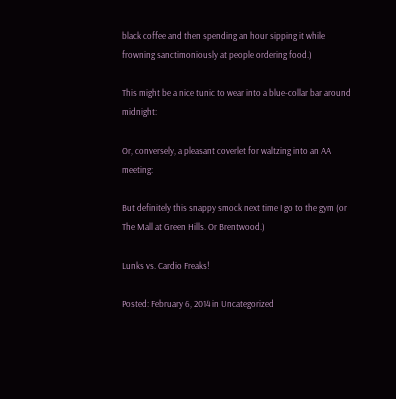black coffee and then spending an hour sipping it while frowning sanctimoniously at people ordering food.)

This might be a nice tunic to wear into a blue-collar bar around midnight:

Or, conversely, a pleasant coverlet for waltzing into an AA meeting:

But definitely this snappy smock next time I go to the gym (or The Mall at Green Hills. Or Brentwood.)

Lunks vs. Cardio Freaks!

Posted: February 6, 2014 in Uncategorized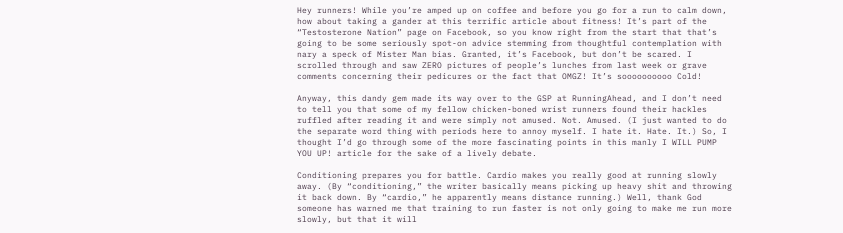Hey runners! While you’re amped up on coffee and before you go for a run to calm down, how about taking a gander at this terrific article about fitness! It’s part of the “Testosterone Nation” page on Facebook, so you know right from the start that that’s going to be some seriously spot-on advice stemming from thoughtful contemplation with nary a speck of Mister Man bias. Granted, it’s Facebook, but don’t be scared. I scrolled through and saw ZERO pictures of people’s lunches from last week or grave comments concerning their pedicures or the fact that OMGZ! It’s soooooooooo Cold!

Anyway, this dandy gem made its way over to the GSP at RunningAhead, and I don’t need to tell you that some of my fellow chicken-boned wrist runners found their hackles ruffled after reading it and were simply not amused. Not. Amused. (I just wanted to do the separate word thing with periods here to annoy myself. I hate it. Hate. It.) So, I thought I’d go through some of the more fascinating points in this manly I WILL PUMP YOU UP! article for the sake of a lively debate.

Conditioning prepares you for battle. Cardio makes you really good at running slowly away. (By “conditioning,” the writer basically means picking up heavy shit and throwing it back down. By “cardio,” he apparently means distance running.) Well, thank God someone has warned me that training to run faster is not only going to make me run more slowly, but that it will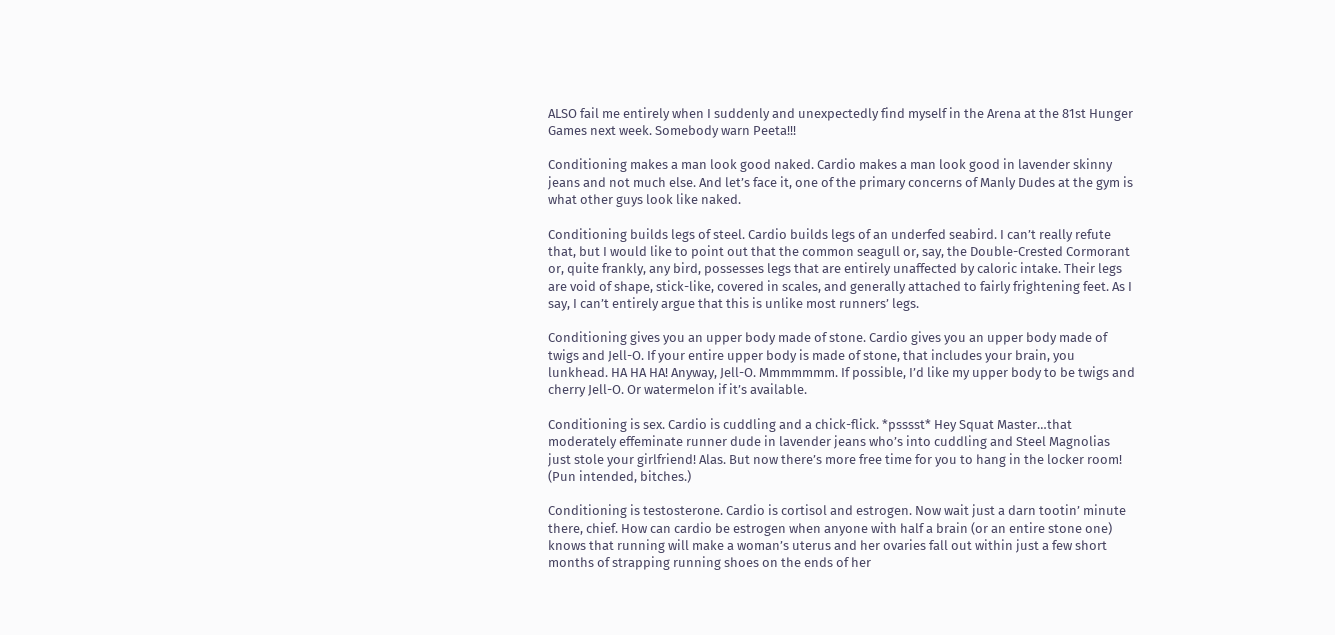ALSO fail me entirely when I suddenly and unexpectedly find myself in the Arena at the 81st Hunger Games next week. Somebody warn Peeta!!!

Conditioning makes a man look good naked. Cardio makes a man look good in lavender skinny jeans and not much else. And let’s face it, one of the primary concerns of Manly Dudes at the gym is what other guys look like naked.

Conditioning builds legs of steel. Cardio builds legs of an underfed seabird. I can’t really refute that, but I would like to point out that the common seagull or, say, the Double-Crested Cormorant or, quite frankly, any bird, possesses legs that are entirely unaffected by caloric intake. Their legs are void of shape, stick-like, covered in scales, and generally attached to fairly frightening feet. As I say, I can’t entirely argue that this is unlike most runners’ legs.

Conditioning gives you an upper body made of stone. Cardio gives you an upper body made of twigs and Jell-O. If your entire upper body is made of stone, that includes your brain, you lunkhead. HA HA HA! Anyway, Jell-O. Mmmmmmm. If possible, I’d like my upper body to be twigs and cherry Jell-O. Or watermelon if it’s available.

Conditioning is sex. Cardio is cuddling and a chick-flick. *psssst* Hey Squat Master…that moderately effeminate runner dude in lavender jeans who’s into cuddling and Steel Magnolias just stole your girlfriend! Alas. But now there’s more free time for you to hang in the locker room! (Pun intended, bitches.)

Conditioning is testosterone. Cardio is cortisol and estrogen. Now wait just a darn tootin’ minute there, chief. How can cardio be estrogen when anyone with half a brain (or an entire stone one) knows that running will make a woman’s uterus and her ovaries fall out within just a few short months of strapping running shoes on the ends of her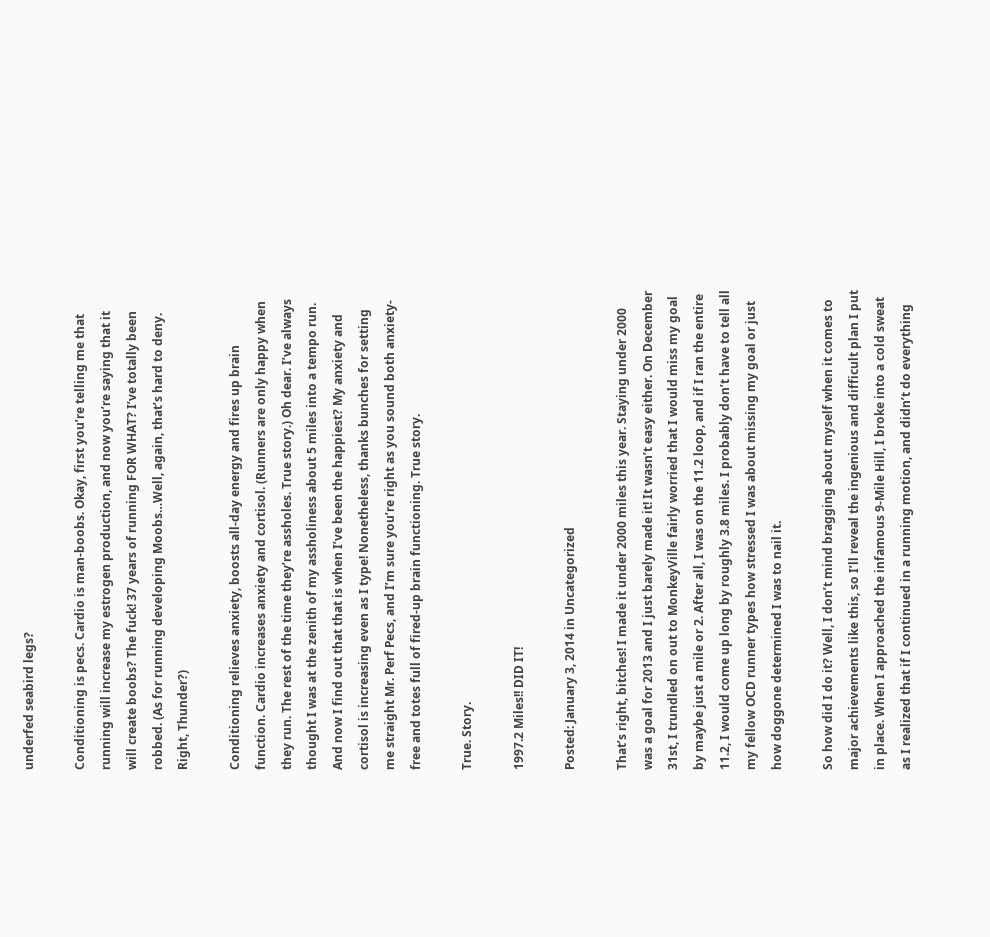underfed seabird legs?

Conditioning is pecs. Cardio is man-boobs. Okay, first you’re telling me that running will increase my estrogen production, and now you’re saying that it will create boobs? The fuck! 37 years of running FOR WHAT? I’ve totally been robbed. (As for running developing Moobs…Well, again, that’s hard to deny. Right, Thunder?)

Conditioning relieves anxiety, boosts all-day energy and fires up brain function. Cardio increases anxiety and cortisol. (Runners are only happy when they run. The rest of the time they’re assholes. True story.) Oh dear. I’ve always thought I was at the zenith of my assholiness about 5 miles into a tempo run. And now I find out that that is when I’ve been the happiest? My anxiety and cortisol is increasing even as I type! Nonetheless, thanks bunches for setting me straight Mr. Perf Pecs, and I’m sure you’re right as you sound both anxiety-free and totes full of fired-up brain functioning. True story.

True. Story.

1997.2 Miles!! DID IT!

Posted: January 3, 2014 in Uncategorized

That’s right, bitches! I made it under 2000 miles this year. Staying under 2000 was a goal for 2013 and I just barely made it! It wasn’t easy either. On December 31st, I trundled on out to MonkeyVille fairly worried that I would miss my goal by maybe just a mile or 2. After all, I was on the 11.2 loop, and if I ran the entire 11.2, I would come up long by roughly 3.8 miles. I probably don’t have to tell all my fellow OCD runner types how stressed I was about missing my goal or just how doggone determined I was to nail it.

So how did I do it? Well, I don’t mind bragging about myself when it comes to major achievements like this, so I’ll reveal the ingenious and difficult plan I put in place. When I approached the infamous 9-Mile Hill, I broke into a cold sweat as I realized that if I continued in a running motion, and didn’t do everything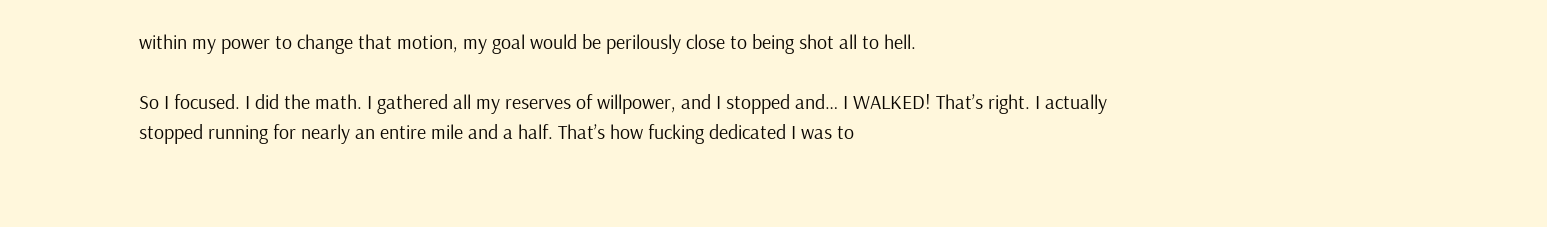within my power to change that motion, my goal would be perilously close to being shot all to hell.

So I focused. I did the math. I gathered all my reserves of willpower, and I stopped and… I WALKED! That’s right. I actually stopped running for nearly an entire mile and a half. That’s how fucking dedicated I was to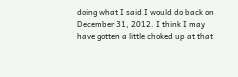doing what I said I would do back on December 31, 2012. I think I may have gotten a little choked up at that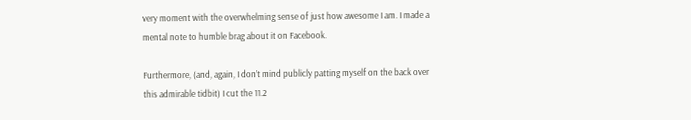very moment with the overwhelming sense of just how awesome I am. I made a mental note to humble brag about it on Facebook.

Furthermore, (and, again, I don’t mind publicly patting myself on the back over this admirable tidbit) I cut the 11.2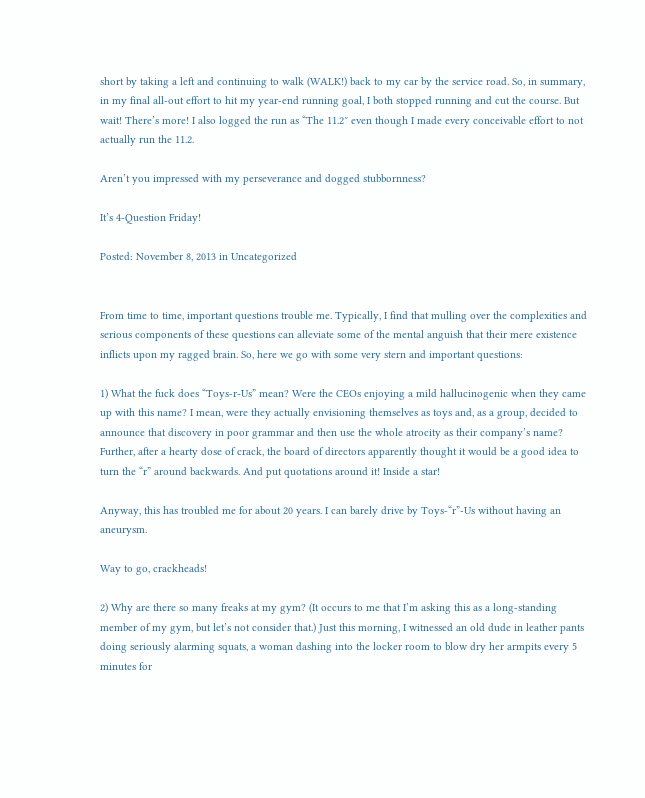short by taking a left and continuing to walk (WALK!) back to my car by the service road. So, in summary, in my final all-out effort to hit my year-end running goal, I both stopped running and cut the course. But wait! There’s more! I also logged the run as “The 11.2″ even though I made every conceivable effort to not actually run the 11.2.

Aren’t you impressed with my perseverance and dogged stubbornness?

It’s 4-Question Friday!

Posted: November 8, 2013 in Uncategorized


From time to time, important questions trouble me. Typically, I find that mulling over the complexities and serious components of these questions can alleviate some of the mental anguish that their mere existence inflicts upon my ragged brain. So, here we go with some very stern and important questions:

1) What the fuck does “Toys-r-Us” mean? Were the CEOs enjoying a mild hallucinogenic when they came up with this name? I mean, were they actually envisioning themselves as toys and, as a group, decided to announce that discovery in poor grammar and then use the whole atrocity as their company’s name? Further, after a hearty dose of crack, the board of directors apparently thought it would be a good idea to turn the “r” around backwards. And put quotations around it! Inside a star!

Anyway, this has troubled me for about 20 years. I can barely drive by Toys-“r”-Us without having an aneurysm.

Way to go, crackheads!

2) Why are there so many freaks at my gym? (It occurs to me that I’m asking this as a long-standing member of my gym, but let’s not consider that.) Just this morning, I witnessed an old dude in leather pants doing seriously alarming squats, a woman dashing into the locker room to blow dry her armpits every 5 minutes for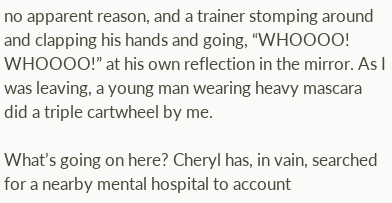no apparent reason, and a trainer stomping around and clapping his hands and going, “WHOOOO! WHOOOO!” at his own reflection in the mirror. As I was leaving, a young man wearing heavy mascara did a triple cartwheel by me.

What’s going on here? Cheryl has, in vain, searched for a nearby mental hospital to account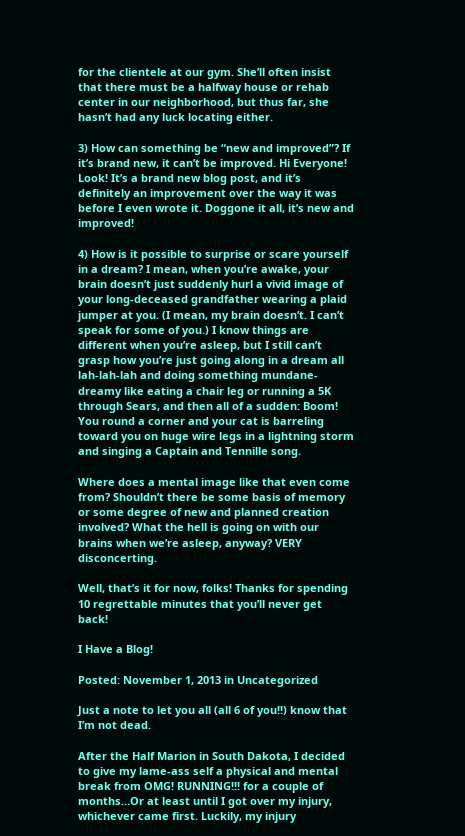for the clientele at our gym. She’ll often insist that there must be a halfway house or rehab center in our neighborhood, but thus far, she hasn’t had any luck locating either.

3) How can something be “new and improved”? If it’s brand new, it can’t be improved. Hi Everyone! Look! It’s a brand new blog post, and it’s definitely an improvement over the way it was before I even wrote it. Doggone it all, it’s new and improved!

4) How is it possible to surprise or scare yourself in a dream? I mean, when you’re awake, your brain doesn’t just suddenly hurl a vivid image of your long-deceased grandfather wearing a plaid jumper at you. (I mean, my brain doesn’t. I can’t speak for some of you.) I know things are different when you’re asleep, but I still can’t grasp how you’re just going along in a dream all lah-lah-lah and doing something mundane-dreamy like eating a chair leg or running a 5K through Sears, and then all of a sudden: Boom! You round a corner and your cat is barreling toward you on huge wire legs in a lightning storm and singing a Captain and Tennille song.

Where does a mental image like that even come from? Shouldn’t there be some basis of memory or some degree of new and planned creation involved? What the hell is going on with our brains when we’re asleep, anyway? VERY disconcerting.

Well, that’s it for now, folks! Thanks for spending 10 regrettable minutes that you’ll never get back!

I Have a Blog!

Posted: November 1, 2013 in Uncategorized

Just a note to let you all (all 6 of you!!) know that I’m not dead.

After the Half Marion in South Dakota, I decided to give my lame-ass self a physical and mental break from OMG! RUNNING!!! for a couple of months…Or at least until I got over my injury, whichever came first. Luckily, my injury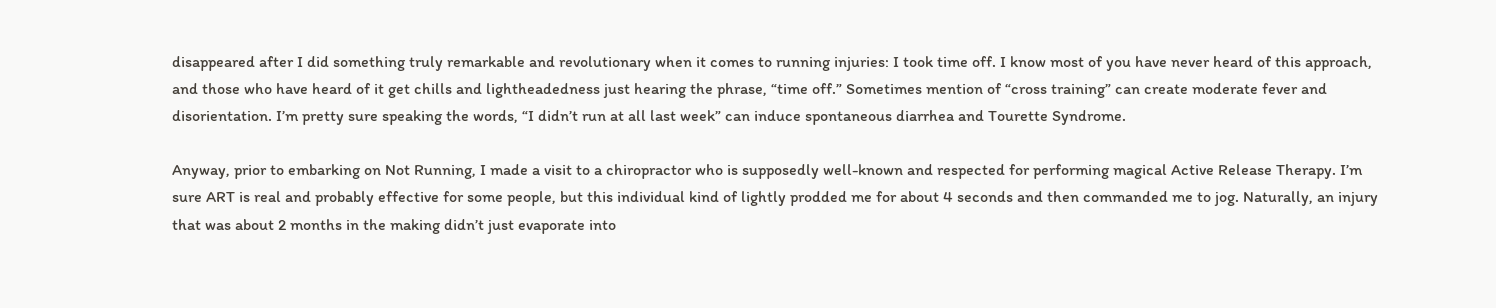disappeared after I did something truly remarkable and revolutionary when it comes to running injuries: I took time off. I know most of you have never heard of this approach, and those who have heard of it get chills and lightheadedness just hearing the phrase, “time off.” Sometimes mention of “cross training” can create moderate fever and disorientation. I’m pretty sure speaking the words, “I didn’t run at all last week” can induce spontaneous diarrhea and Tourette Syndrome.

Anyway, prior to embarking on Not Running, I made a visit to a chiropractor who is supposedly well-known and respected for performing magical Active Release Therapy. I’m sure ART is real and probably effective for some people, but this individual kind of lightly prodded me for about 4 seconds and then commanded me to jog. Naturally, an injury that was about 2 months in the making didn’t just evaporate into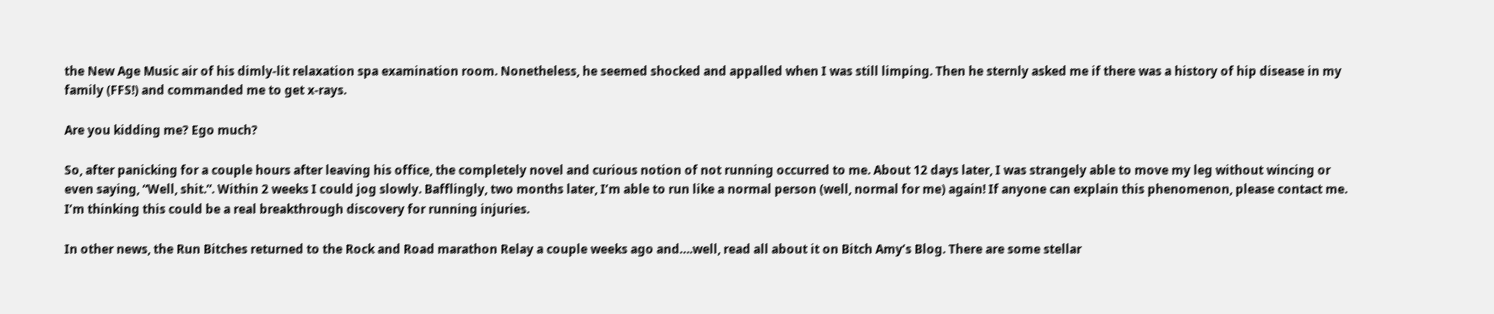the New Age Music air of his dimly-lit relaxation spa examination room. Nonetheless, he seemed shocked and appalled when I was still limping. Then he sternly asked me if there was a history of hip disease in my family (FFS!) and commanded me to get x-rays.

Are you kidding me? Ego much?

So, after panicking for a couple hours after leaving his office, the completely novel and curious notion of not running occurred to me. About 12 days later, I was strangely able to move my leg without wincing or even saying, “Well, shit.”. Within 2 weeks I could jog slowly. Bafflingly, two months later, I’m able to run like a normal person (well, normal for me) again! If anyone can explain this phenomenon, please contact me. I’m thinking this could be a real breakthrough discovery for running injuries.

In other news, the Run Bitches returned to the Rock and Road marathon Relay a couple weeks ago and….well, read all about it on Bitch Amy’s Blog. There are some stellar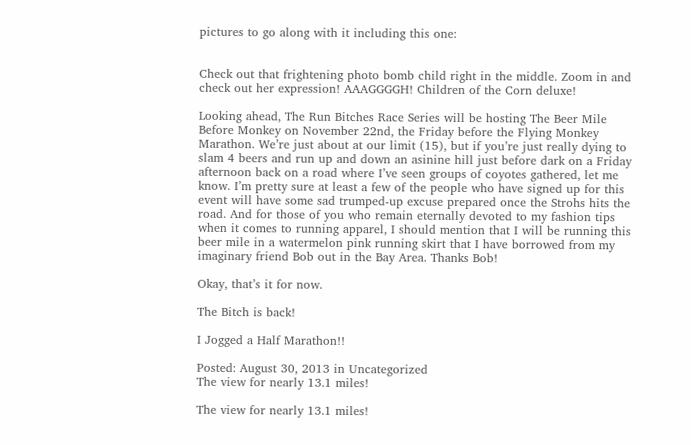pictures to go along with it including this one:


Check out that frightening photo bomb child right in the middle. Zoom in and check out her expression! AAAGGGGH! Children of the Corn deluxe!

Looking ahead, The Run Bitches Race Series will be hosting The Beer Mile Before Monkey on November 22nd, the Friday before the Flying Monkey Marathon. We’re just about at our limit (15), but if you’re just really dying to slam 4 beers and run up and down an asinine hill just before dark on a Friday afternoon back on a road where I’ve seen groups of coyotes gathered, let me know. I’m pretty sure at least a few of the people who have signed up for this event will have some sad trumped-up excuse prepared once the Strohs hits the road. And for those of you who remain eternally devoted to my fashion tips when it comes to running apparel, I should mention that I will be running this beer mile in a watermelon pink running skirt that I have borrowed from my imaginary friend Bob out in the Bay Area. Thanks Bob!

Okay, that’s it for now.

The Bitch is back!

I Jogged a Half Marathon!!

Posted: August 30, 2013 in Uncategorized
The view for nearly 13.1 miles!

The view for nearly 13.1 miles!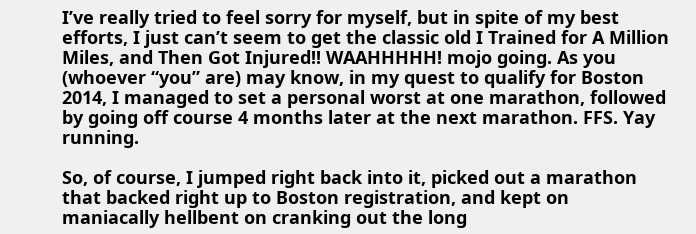I’ve really tried to feel sorry for myself, but in spite of my best efforts, I just can’t seem to get the classic old I Trained for A Million Miles, and Then Got Injured!! WAAHHHHH! mojo going. As you (whoever “you” are) may know, in my quest to qualify for Boston 2014, I managed to set a personal worst at one marathon, followed by going off course 4 months later at the next marathon. FFS. Yay running.

So, of course, I jumped right back into it, picked out a marathon that backed right up to Boston registration, and kept on maniacally hellbent on cranking out the long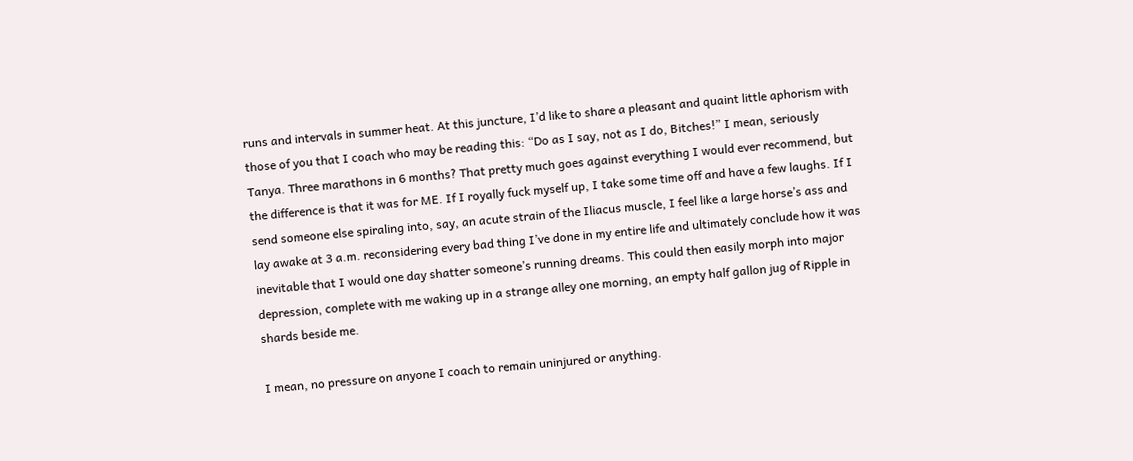runs and intervals in summer heat. At this juncture, I’d like to share a pleasant and quaint little aphorism with those of you that I coach who may be reading this: “Do as I say, not as I do, Bitches!” I mean, seriously Tanya. Three marathons in 6 months? That pretty much goes against everything I would ever recommend, but the difference is that it was for ME. If I royally fuck myself up, I take some time off and have a few laughs. If I send someone else spiraling into, say, an acute strain of the Iliacus muscle, I feel like a large horse’s ass and lay awake at 3 a.m. reconsidering every bad thing I’ve done in my entire life and ultimately conclude how it was inevitable that I would one day shatter someone’s running dreams. This could then easily morph into major depression, complete with me waking up in a strange alley one morning, an empty half gallon jug of Ripple in shards beside me.

I mean, no pressure on anyone I coach to remain uninjured or anything.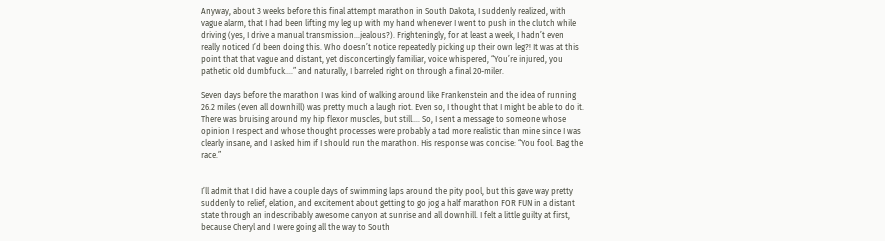Anyway, about 3 weeks before this final attempt marathon in South Dakota, I suddenly realized, with vague alarm, that I had been lifting my leg up with my hand whenever I went to push in the clutch while driving (yes, I drive a manual transmission…jealous?). Frighteningly, for at least a week, I hadn’t even really noticed I’d been doing this. Who doesn’t notice repeatedly picking up their own leg?! It was at this point that that vague and distant, yet disconcertingly familiar, voice whispered, “You’re injured, you pathetic old dumbfuck….” and naturally, I barreled right on through a final 20-miler.

Seven days before the marathon I was kind of walking around like Frankenstein and the idea of running 26.2 miles (even all downhill) was pretty much a laugh riot. Even so, I thought that I might be able to do it. There was bruising around my hip flexor muscles, but still…. So, I sent a message to someone whose opinion I respect and whose thought processes were probably a tad more realistic than mine since I was clearly insane, and I asked him if I should run the marathon. His response was concise: “You fool. Bag the race.”


I’ll admit that I did have a couple days of swimming laps around the pity pool, but this gave way pretty suddenly to relief, elation, and excitement about getting to go jog a half marathon FOR FUN in a distant state through an indescribably awesome canyon at sunrise and all downhill. I felt a little guilty at first, because Cheryl and I were going all the way to South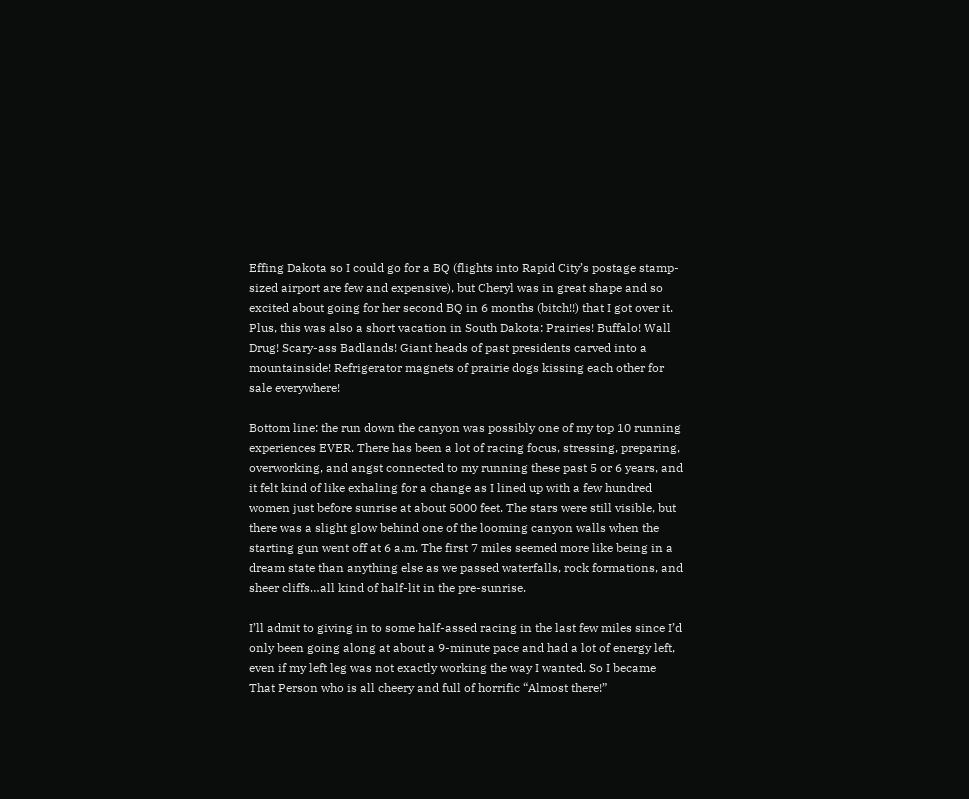Effing Dakota so I could go for a BQ (flights into Rapid City’s postage stamp-sized airport are few and expensive), but Cheryl was in great shape and so excited about going for her second BQ in 6 months (bitch!!) that I got over it. Plus, this was also a short vacation in South Dakota: Prairies! Buffalo! Wall Drug! Scary-ass Badlands! Giant heads of past presidents carved into a mountainside! Refrigerator magnets of prairie dogs kissing each other for sale everywhere!

Bottom line: the run down the canyon was possibly one of my top 10 running experiences EVER. There has been a lot of racing focus, stressing, preparing, overworking, and angst connected to my running these past 5 or 6 years, and it felt kind of like exhaling for a change as I lined up with a few hundred women just before sunrise at about 5000 feet. The stars were still visible, but there was a slight glow behind one of the looming canyon walls when the starting gun went off at 6 a.m. The first 7 miles seemed more like being in a dream state than anything else as we passed waterfalls, rock formations, and sheer cliffs…all kind of half-lit in the pre-sunrise.

I’ll admit to giving in to some half-assed racing in the last few miles since I’d only been going along at about a 9-minute pace and had a lot of energy left, even if my left leg was not exactly working the way I wanted. So I became That Person who is all cheery and full of horrific “Almost there!”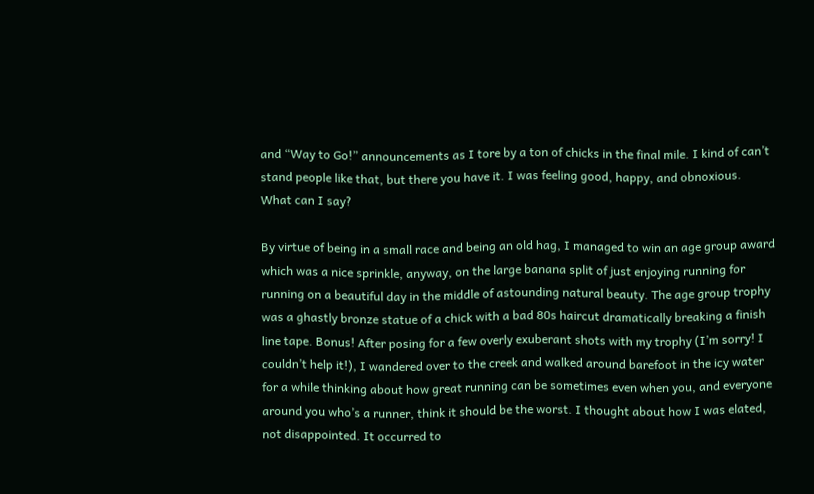and “Way to Go!” announcements as I tore by a ton of chicks in the final mile. I kind of can’t stand people like that, but there you have it. I was feeling good, happy, and obnoxious. What can I say?

By virtue of being in a small race and being an old hag, I managed to win an age group award which was a nice sprinkle, anyway, on the large banana split of just enjoying running for running on a beautiful day in the middle of astounding natural beauty. The age group trophy was a ghastly bronze statue of a chick with a bad 80s haircut dramatically breaking a finish line tape. Bonus! After posing for a few overly exuberant shots with my trophy (I’m sorry! I couldn’t help it!), I wandered over to the creek and walked around barefoot in the icy water for a while thinking about how great running can be sometimes even when you, and everyone around you who’s a runner, think it should be the worst. I thought about how I was elated, not disappointed. It occurred to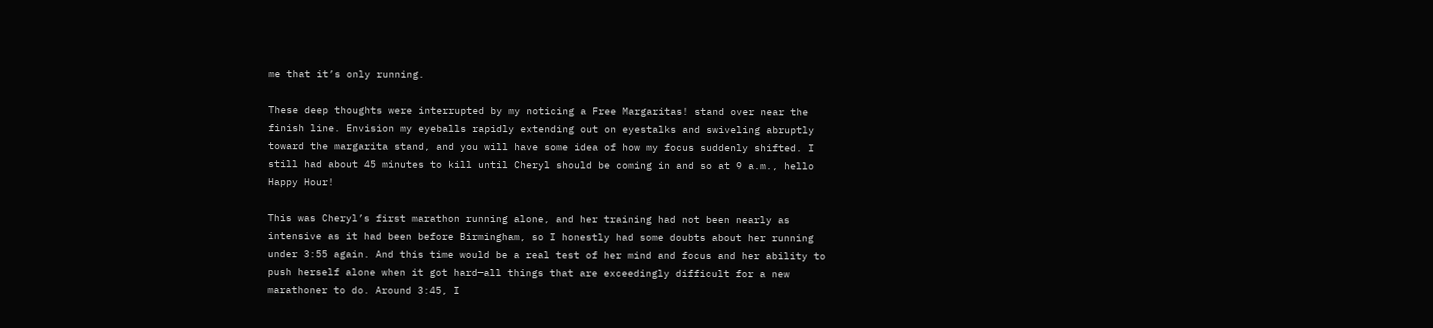me that it’s only running.

These deep thoughts were interrupted by my noticing a Free Margaritas! stand over near the finish line. Envision my eyeballs rapidly extending out on eyestalks and swiveling abruptly toward the margarita stand, and you will have some idea of how my focus suddenly shifted. I still had about 45 minutes to kill until Cheryl should be coming in and so at 9 a.m., hello Happy Hour!

This was Cheryl’s first marathon running alone, and her training had not been nearly as intensive as it had been before Birmingham, so I honestly had some doubts about her running under 3:55 again. And this time would be a real test of her mind and focus and her ability to push herself alone when it got hard—all things that are exceedingly difficult for a new marathoner to do. Around 3:45, I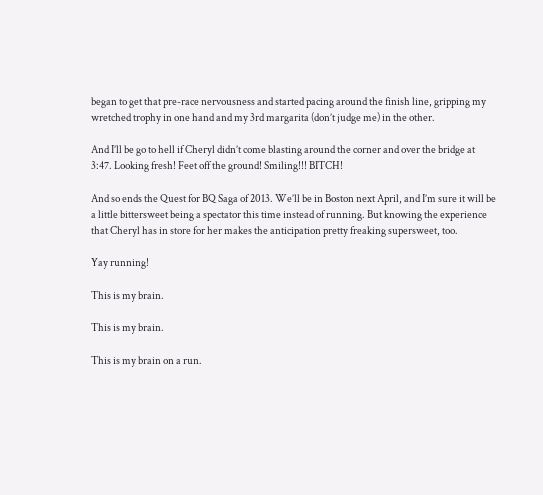began to get that pre-race nervousness and started pacing around the finish line, gripping my wretched trophy in one hand and my 3rd margarita (don’t judge me) in the other.

And I’ll be go to hell if Cheryl didn’t come blasting around the corner and over the bridge at 3:47. Looking fresh! Feet off the ground! Smiling!!! BITCH!

And so ends the Quest for BQ Saga of 2013. We’ll be in Boston next April, and I’m sure it will be a little bittersweet being a spectator this time instead of running. But knowing the experience that Cheryl has in store for her makes the anticipation pretty freaking supersweet, too.

Yay running!

This is my brain.

This is my brain.

This is my brain on a run.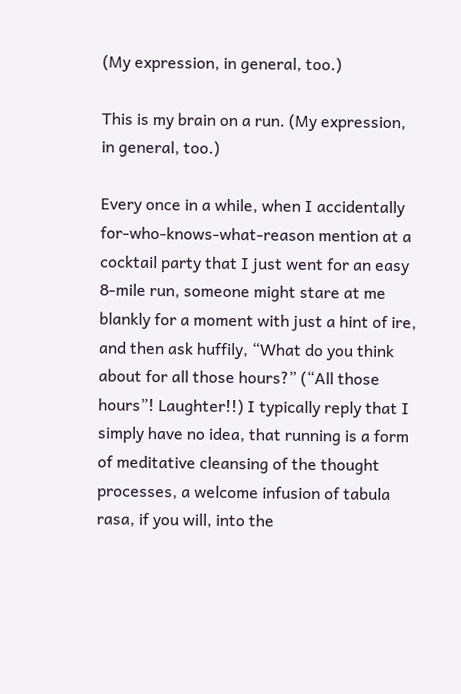(My expression, in general, too.)

This is my brain on a run. (My expression, in general, too.)

Every once in a while, when I accidentally for-who-knows-what-reason mention at a cocktail party that I just went for an easy 8-mile run, someone might stare at me blankly for a moment with just a hint of ire, and then ask huffily, “What do you think about for all those hours?” (“All those hours”! Laughter!!) I typically reply that I simply have no idea, that running is a form of meditative cleansing of the thought processes, a welcome infusion of tabula rasa, if you will, into the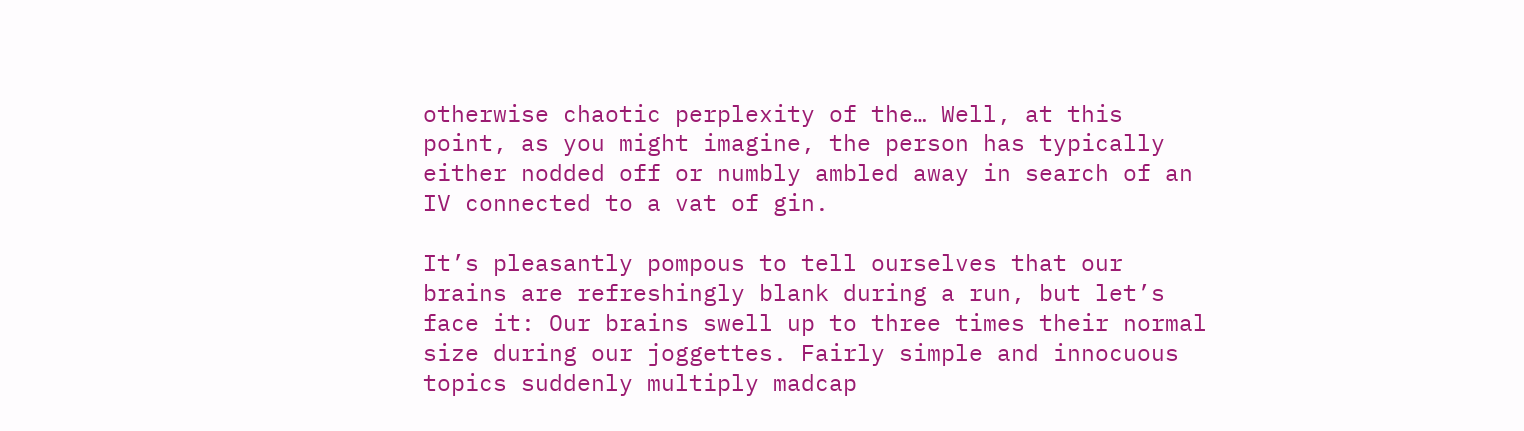otherwise chaotic perplexity of the… Well, at this point, as you might imagine, the person has typically either nodded off or numbly ambled away in search of an IV connected to a vat of gin.

It’s pleasantly pompous to tell ourselves that our brains are refreshingly blank during a run, but let’s face it: Our brains swell up to three times their normal size during our joggettes. Fairly simple and innocuous topics suddenly multiply madcap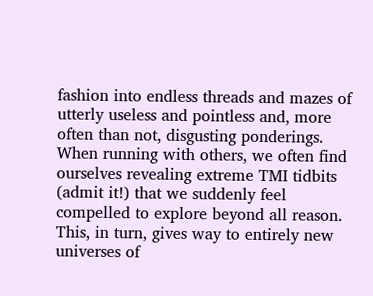fashion into endless threads and mazes of utterly useless and pointless and, more often than not, disgusting ponderings. When running with others, we often find ourselves revealing extreme TMI tidbits (admit it!) that we suddenly feel compelled to explore beyond all reason. This, in turn, gives way to entirely new universes of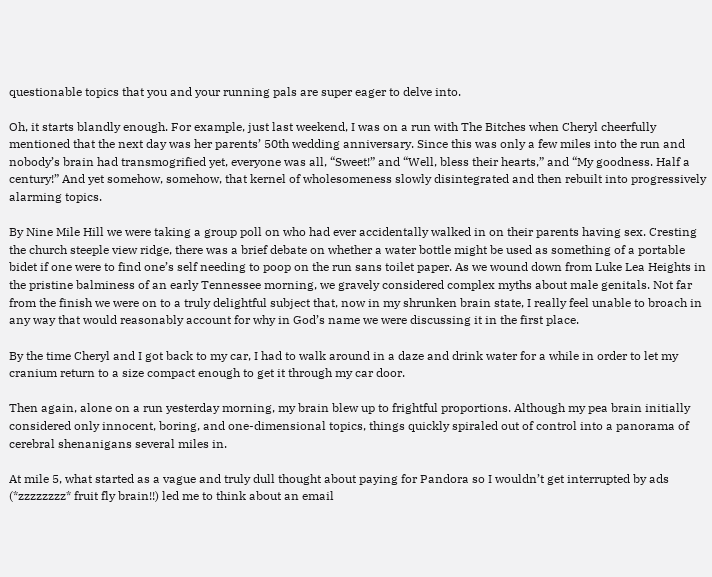questionable topics that you and your running pals are super eager to delve into.

Oh, it starts blandly enough. For example, just last weekend, I was on a run with The Bitches when Cheryl cheerfully mentioned that the next day was her parents’ 50th wedding anniversary. Since this was only a few miles into the run and nobody’s brain had transmogrified yet, everyone was all, “Sweet!” and “Well, bless their hearts,” and “My goodness. Half a century!” And yet somehow, somehow, that kernel of wholesomeness slowly disintegrated and then rebuilt into progressively alarming topics.

By Nine Mile Hill we were taking a group poll on who had ever accidentally walked in on their parents having sex. Cresting the church steeple view ridge, there was a brief debate on whether a water bottle might be used as something of a portable bidet if one were to find one’s self needing to poop on the run sans toilet paper. As we wound down from Luke Lea Heights in the pristine balminess of an early Tennessee morning, we gravely considered complex myths about male genitals. Not far from the finish we were on to a truly delightful subject that, now in my shrunken brain state, I really feel unable to broach in any way that would reasonably account for why in God’s name we were discussing it in the first place.

By the time Cheryl and I got back to my car, I had to walk around in a daze and drink water for a while in order to let my cranium return to a size compact enough to get it through my car door.

Then again, alone on a run yesterday morning, my brain blew up to frightful proportions. Although my pea brain initially considered only innocent, boring, and one-dimensional topics, things quickly spiraled out of control into a panorama of cerebral shenanigans several miles in.

At mile 5, what started as a vague and truly dull thought about paying for Pandora so I wouldn’t get interrupted by ads (*zzzzzzzz* fruit fly brain!!) led me to think about an email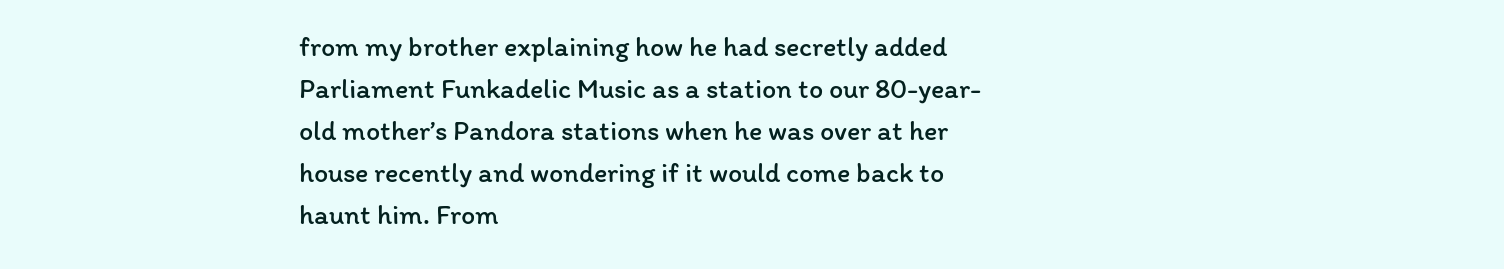from my brother explaining how he had secretly added Parliament Funkadelic Music as a station to our 80-year-old mother’s Pandora stations when he was over at her house recently and wondering if it would come back to haunt him. From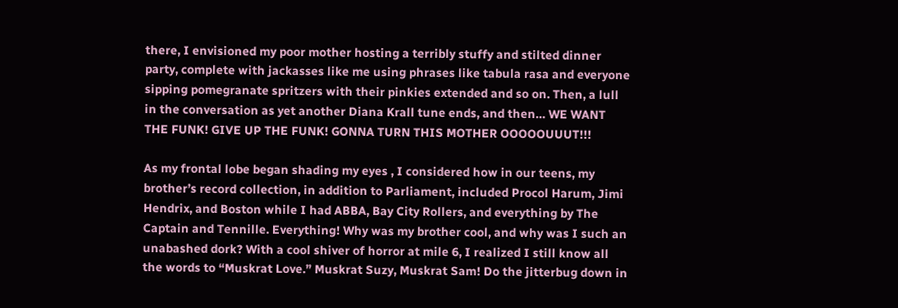there, I envisioned my poor mother hosting a terribly stuffy and stilted dinner party, complete with jackasses like me using phrases like tabula rasa and everyone sipping pomegranate spritzers with their pinkies extended and so on. Then, a lull in the conversation as yet another Diana Krall tune ends, and then… WE WANT THE FUNK! GIVE UP THE FUNK! GONNA TURN THIS MOTHER OOOOOUUUT!!!

As my frontal lobe began shading my eyes , I considered how in our teens, my brother’s record collection, in addition to Parliament, included Procol Harum, Jimi Hendrix, and Boston while I had ABBA, Bay City Rollers, and everything by The Captain and Tennille. Everything! Why was my brother cool, and why was I such an unabashed dork? With a cool shiver of horror at mile 6, I realized I still know all the words to “Muskrat Love.” Muskrat Suzy, Muskrat Sam! Do the jitterbug down in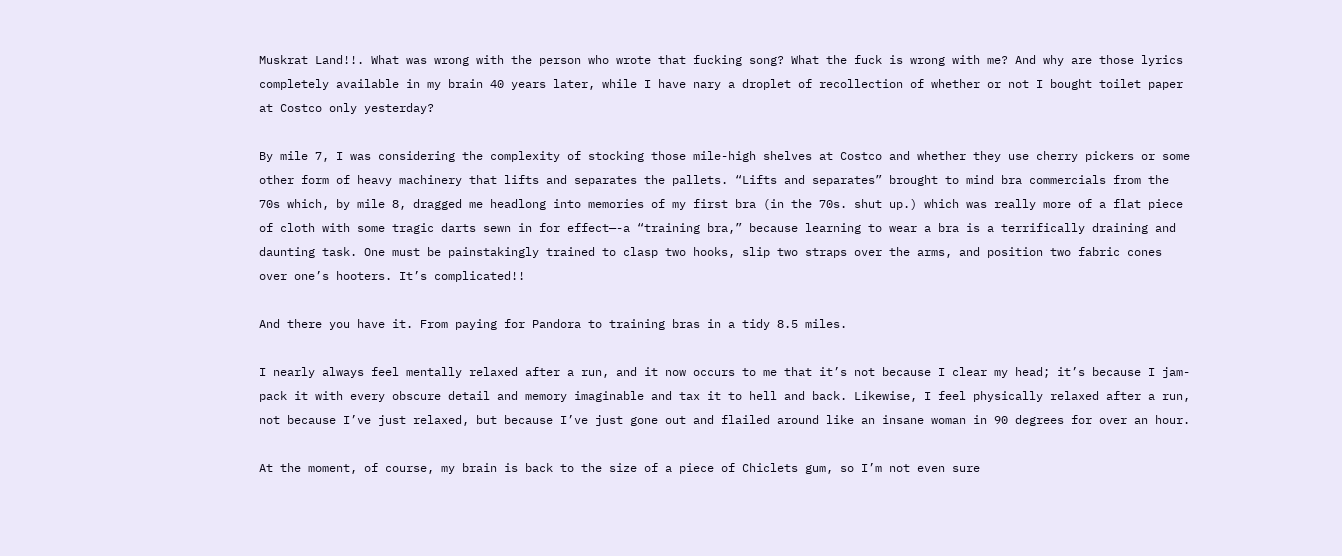Muskrat Land!!. What was wrong with the person who wrote that fucking song? What the fuck is wrong with me? And why are those lyrics completely available in my brain 40 years later, while I have nary a droplet of recollection of whether or not I bought toilet paper at Costco only yesterday?

By mile 7, I was considering the complexity of stocking those mile-high shelves at Costco and whether they use cherry pickers or some other form of heavy machinery that lifts and separates the pallets. “Lifts and separates” brought to mind bra commercials from the 70s which, by mile 8, dragged me headlong into memories of my first bra (in the 70s. shut up.) which was really more of a flat piece of cloth with some tragic darts sewn in for effect—-a “training bra,” because learning to wear a bra is a terrifically draining and daunting task. One must be painstakingly trained to clasp two hooks, slip two straps over the arms, and position two fabric cones over one’s hooters. It’s complicated!!

And there you have it. From paying for Pandora to training bras in a tidy 8.5 miles.

I nearly always feel mentally relaxed after a run, and it now occurs to me that it’s not because I clear my head; it’s because I jam-pack it with every obscure detail and memory imaginable and tax it to hell and back. Likewise, I feel physically relaxed after a run, not because I’ve just relaxed, but because I’ve just gone out and flailed around like an insane woman in 90 degrees for over an hour.

At the moment, of course, my brain is back to the size of a piece of Chiclets gum, so I’m not even sure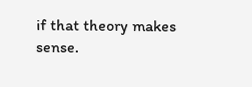if that theory makes sense.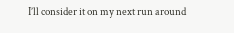I’ll consider it on my next run around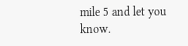mile 5 and let you know.